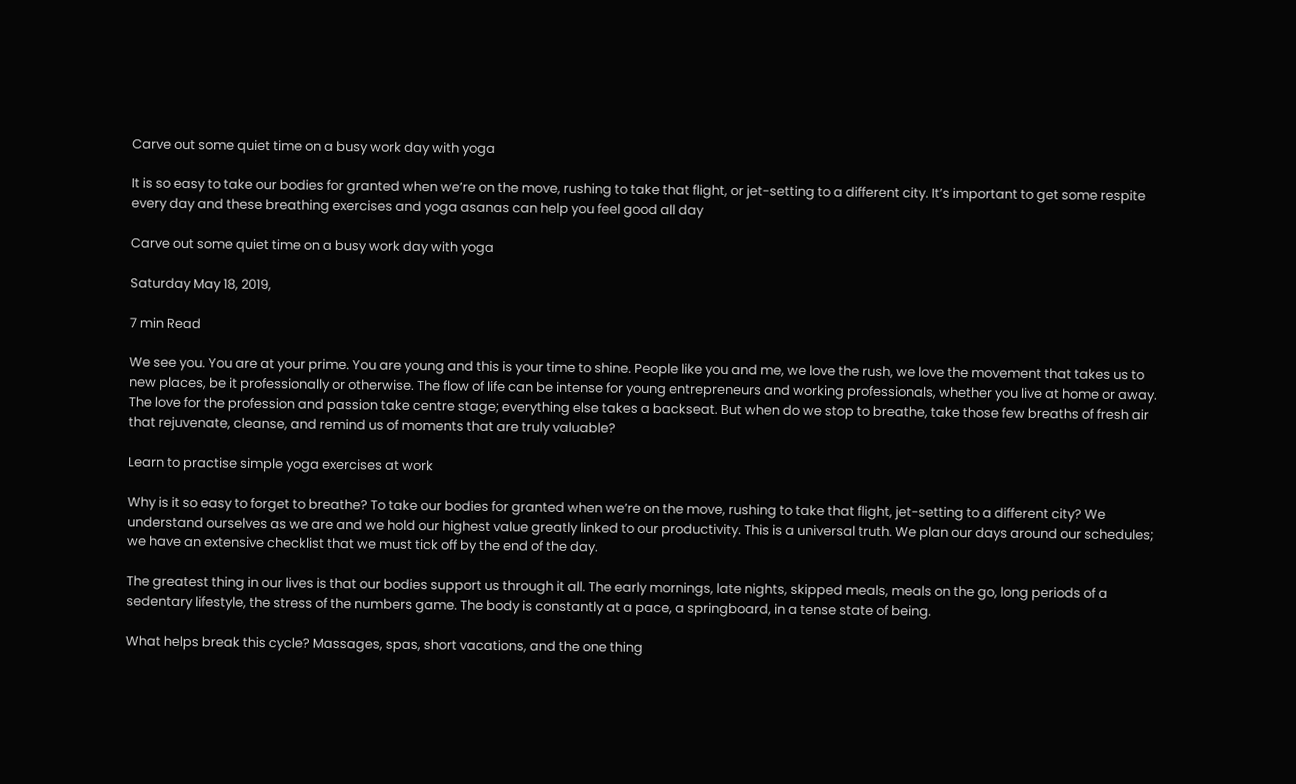Carve out some quiet time on a busy work day with yoga

It is so easy to take our bodies for granted when we’re on the move, rushing to take that flight, or jet-setting to a different city. It’s important to get some respite every day and these breathing exercises and yoga asanas can help you feel good all day

Carve out some quiet time on a busy work day with yoga

Saturday May 18, 2019,

7 min Read

We see you. You are at your prime. You are young and this is your time to shine. People like you and me, we love the rush, we love the movement that takes us to new places, be it professionally or otherwise. The flow of life can be intense for young entrepreneurs and working professionals, whether you live at home or away. The love for the profession and passion take centre stage; everything else takes a backseat. But when do we stop to breathe, take those few breaths of fresh air that rejuvenate, cleanse, and remind us of moments that are truly valuable?

Learn to practise simple yoga exercises at work

Why is it so easy to forget to breathe? To take our bodies for granted when we’re on the move, rushing to take that flight, jet-setting to a different city? We understand ourselves as we are and we hold our highest value greatly linked to our productivity. This is a universal truth. We plan our days around our schedules; we have an extensive checklist that we must tick off by the end of the day.

The greatest thing in our lives is that our bodies support us through it all. The early mornings, late nights, skipped meals, meals on the go, long periods of a sedentary lifestyle, the stress of the numbers game. The body is constantly at a pace, a springboard, in a tense state of being.

What helps break this cycle? Massages, spas, short vacations, and the one thing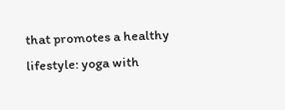that promotes a healthy lifestyle: yoga with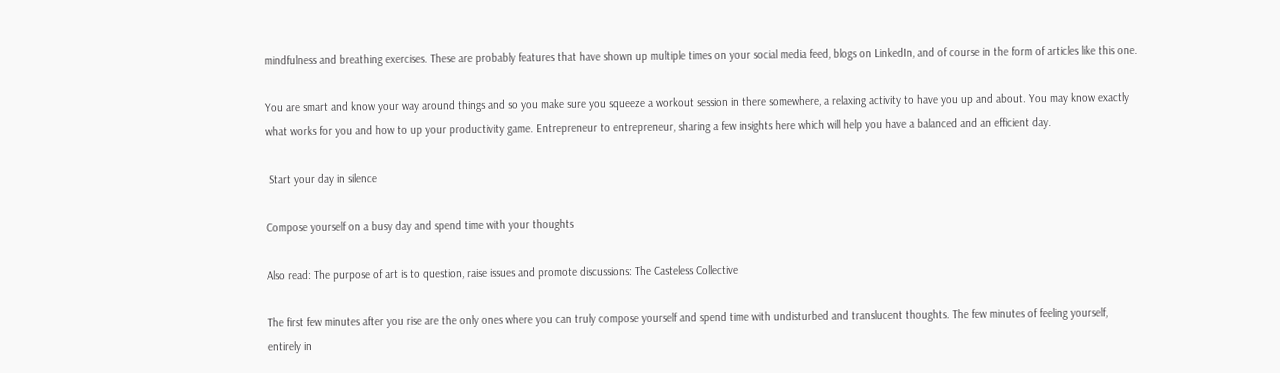mindfulness and breathing exercises. These are probably features that have shown up multiple times on your social media feed, blogs on LinkedIn, and of course in the form of articles like this one.

You are smart and know your way around things and so you make sure you squeeze a workout session in there somewhere, a relaxing activity to have you up and about. You may know exactly what works for you and how to up your productivity game. Entrepreneur to entrepreneur, sharing a few insights here which will help you have a balanced and an efficient day.

 Start your day in silence

Compose yourself on a busy day and spend time with your thoughts

Also read: The purpose of art is to question, raise issues and promote discussions: The Casteless Collective

The first few minutes after you rise are the only ones where you can truly compose yourself and spend time with undisturbed and translucent thoughts. The few minutes of feeling yourself, entirely in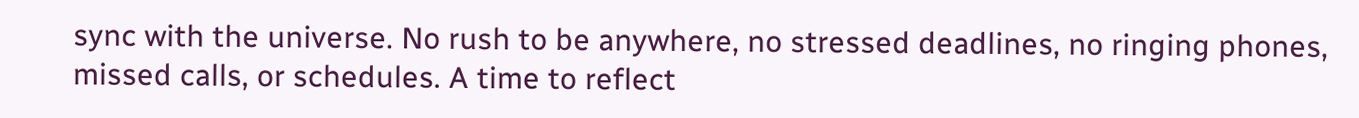sync with the universe. No rush to be anywhere, no stressed deadlines, no ringing phones, missed calls, or schedules. A time to reflect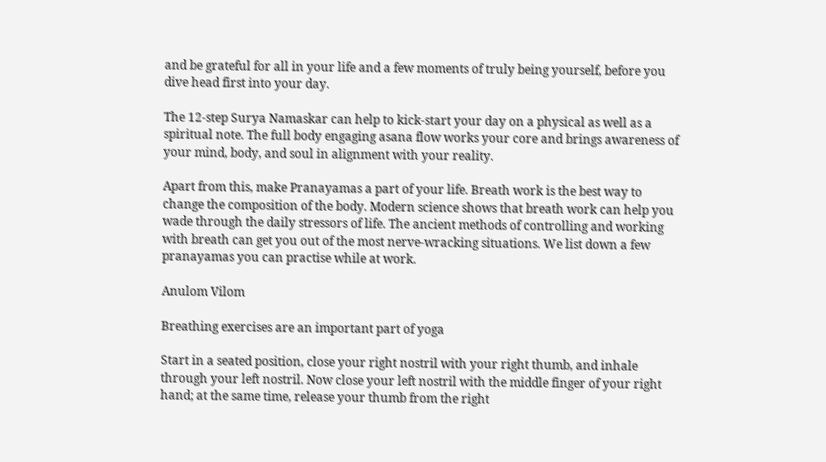and be grateful for all in your life and a few moments of truly being yourself, before you dive head first into your day.

The 12-step Surya Namaskar can help to kick-start your day on a physical as well as a spiritual note. The full body engaging asana flow works your core and brings awareness of your mind, body, and soul in alignment with your reality.

Apart from this, make Pranayamas a part of your life. Breath work is the best way to change the composition of the body. Modern science shows that breath work can help you wade through the daily stressors of life. The ancient methods of controlling and working with breath can get you out of the most nerve-wracking situations. We list down a few pranayamas you can practise while at work.

Anulom Vilom

Breathing exercises are an important part of yoga

Start in a seated position, close your right nostril with your right thumb, and inhale through your left nostril. Now close your left nostril with the middle finger of your right hand; at the same time, release your thumb from the right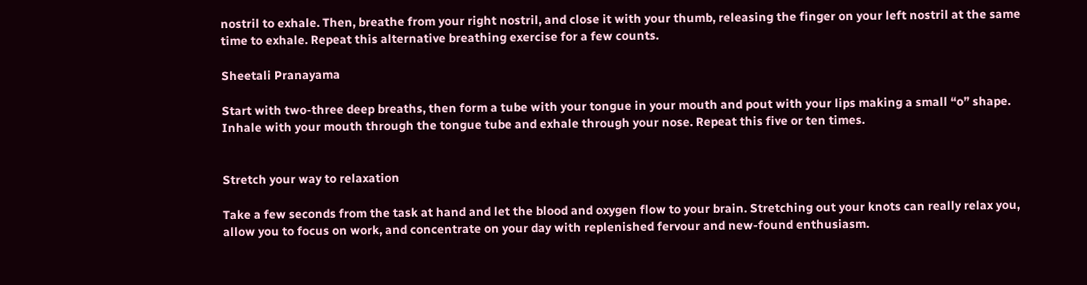nostril to exhale. Then, breathe from your right nostril, and close it with your thumb, releasing the finger on your left nostril at the same time to exhale. Repeat this alternative breathing exercise for a few counts.

Sheetali Pranayama

Start with two-three deep breaths, then form a tube with your tongue in your mouth and pout with your lips making a small “o” shape. Inhale with your mouth through the tongue tube and exhale through your nose. Repeat this five or ten times.


Stretch your way to relaxation

Take a few seconds from the task at hand and let the blood and oxygen flow to your brain. Stretching out your knots can really relax you, allow you to focus on work, and concentrate on your day with replenished fervour and new-found enthusiasm.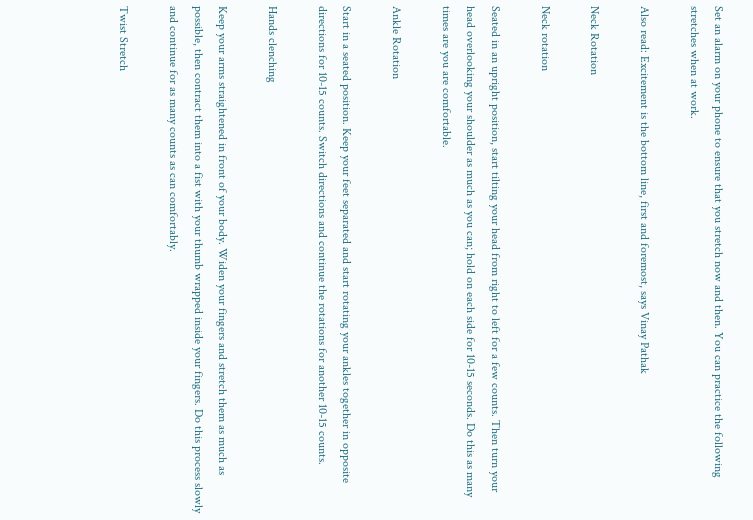Set an alarm on your phone to ensure that you stretch now and then. You can practice the following stretches when at work.

Also read: Excitement is the bottom line, first and foremost, says Vinay Pathak

Neck Rotation

Neck rotation

Seated in an upright position, start tilting your head from right to left for a few counts. Then turn your head overlooking your shoulder as much as you can; hold on each side for 10-15 seconds. Do this as many times are you are comfortable.

Ankle Rotation

Start in a seated position. Keep your feet separated and start rotating your ankles together in opposite directions for 10-15 counts. Switch directions and continue the rotations for another 10-15 counts.

Hands clenching

Keep your arms straightened in front of your body. Widen your fingers and stretch them as much as possible, then contract them into a fist with your thumb wrapped inside your fingers. Do this process slowly and continue for as many counts as can comfortably.

Twist Stretch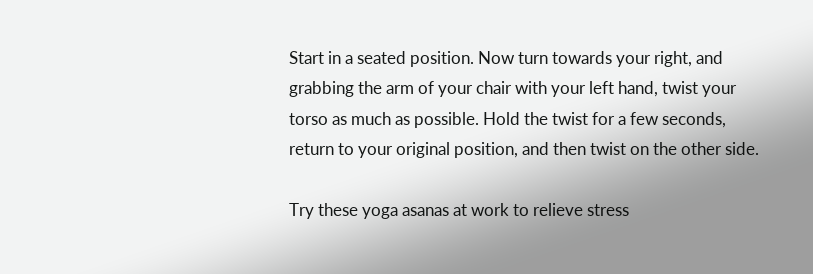Start in a seated position. Now turn towards your right, and grabbing the arm of your chair with your left hand, twist your torso as much as possible. Hold the twist for a few seconds, return to your original position, and then twist on the other side.

Try these yoga asanas at work to relieve stress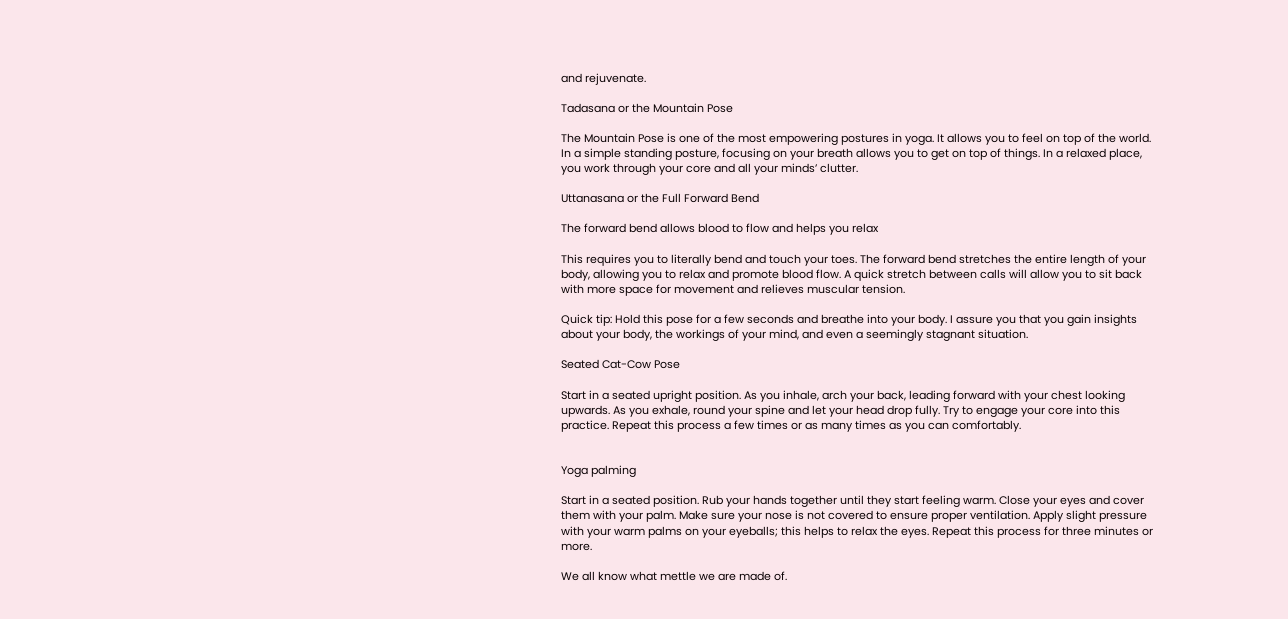and rejuvenate.

Tadasana or the Mountain Pose

The Mountain Pose is one of the most empowering postures in yoga. It allows you to feel on top of the world. In a simple standing posture, focusing on your breath allows you to get on top of things. In a relaxed place, you work through your core and all your minds’ clutter.

Uttanasana or the Full Forward Bend

The forward bend allows blood to flow and helps you relax

This requires you to literally bend and touch your toes. The forward bend stretches the entire length of your body, allowing you to relax and promote blood flow. A quick stretch between calls will allow you to sit back with more space for movement and relieves muscular tension.

Quick tip: Hold this pose for a few seconds and breathe into your body. I assure you that you gain insights about your body, the workings of your mind, and even a seemingly stagnant situation.

Seated Cat-Cow Pose

Start in a seated upright position. As you inhale, arch your back, leading forward with your chest looking upwards. As you exhale, round your spine and let your head drop fully. Try to engage your core into this practice. Repeat this process a few times or as many times as you can comfortably.


Yoga palming

Start in a seated position. Rub your hands together until they start feeling warm. Close your eyes and cover them with your palm. Make sure your nose is not covered to ensure proper ventilation. Apply slight pressure with your warm palms on your eyeballs; this helps to relax the eyes. Repeat this process for three minutes or more.

We all know what mettle we are made of.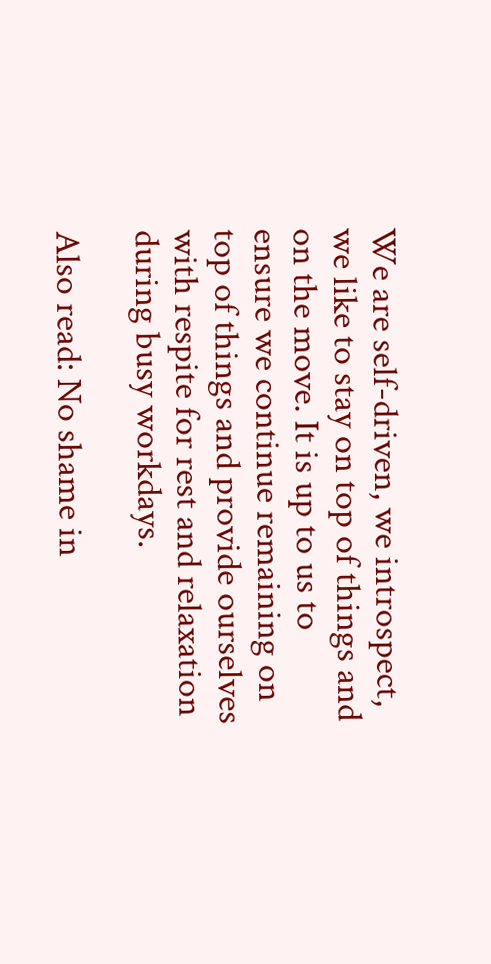We are self-driven, we introspect, we like to stay on top of things and on the move. It is up to us to ensure we continue remaining on top of things and provide ourselves with respite for rest and relaxation during busy workdays.

Also read: No shame in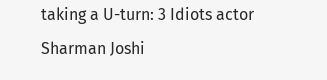taking a U-turn: 3 Idiots actor Sharman Joshi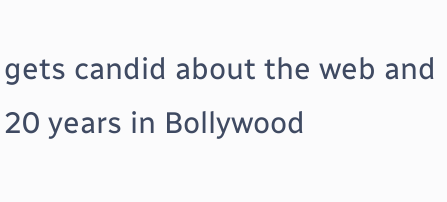gets candid about the web and 20 years in Bollywood